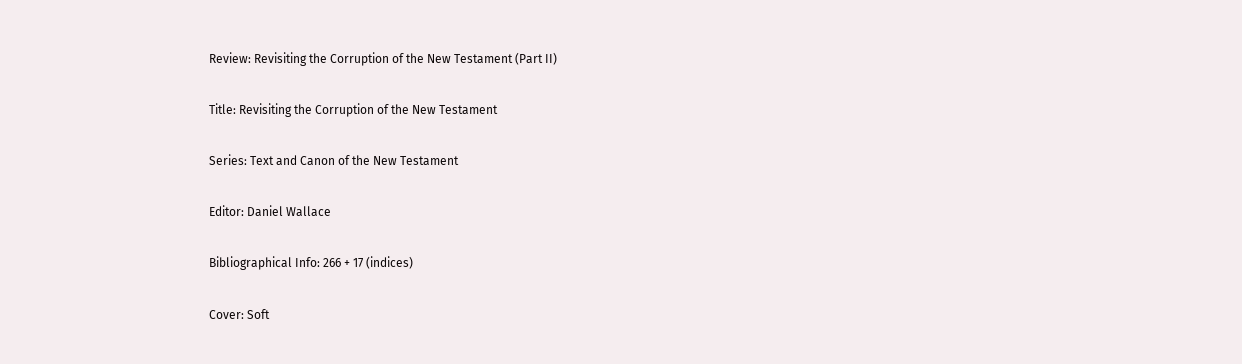Review: Revisiting the Corruption of the New Testament (Part II)

Title: Revisiting the Corruption of the New Testament

Series: Text and Canon of the New Testament

Editor: Daniel Wallace

Bibliographical Info: 266 + 17 (indices)

Cover: Soft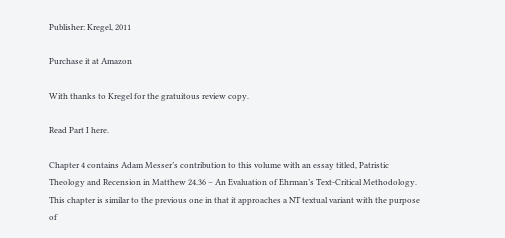Publisher: Kregel, 2011

Purchase it at Amazon

With thanks to Kregel for the gratuitous review copy.

Read Part I here.

Chapter 4 contains Adam Messer’s contribution to this volume with an essay titled, Patristic Theology and Recension in Matthew 24.36 – An Evaluation of Ehrman’s Text-Critical Methodology. This chapter is similar to the previous one in that it approaches a NT textual variant with the purpose of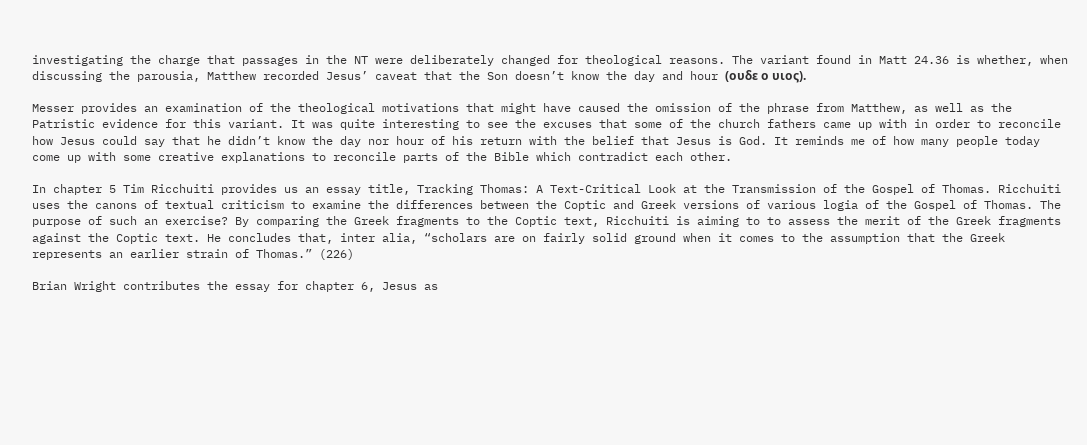investigating the charge that passages in the NT were deliberately changed for theological reasons. The variant found in Matt 24.36 is whether, when discussing the parousia, Matthew recorded Jesus’ caveat that the Son doesn’t know the day and hour (ουδε ο υιος).

Messer provides an examination of the theological motivations that might have caused the omission of the phrase from Matthew, as well as the Patristic evidence for this variant. It was quite interesting to see the excuses that some of the church fathers came up with in order to reconcile how Jesus could say that he didn’t know the day nor hour of his return with the belief that Jesus is God. It reminds me of how many people today come up with some creative explanations to reconcile parts of the Bible which contradict each other.

In chapter 5 Tim Ricchuiti provides us an essay title, Tracking Thomas: A Text-Critical Look at the Transmission of the Gospel of Thomas. Ricchuiti uses the canons of textual criticism to examine the differences between the Coptic and Greek versions of various logia of the Gospel of Thomas. The purpose of such an exercise? By comparing the Greek fragments to the Coptic text, Ricchuiti is aiming to to assess the merit of the Greek fragments against the Coptic text. He concludes that, inter alia, “scholars are on fairly solid ground when it comes to the assumption that the Greek represents an earlier strain of Thomas.” (226)

Brian Wright contributes the essay for chapter 6, Jesus as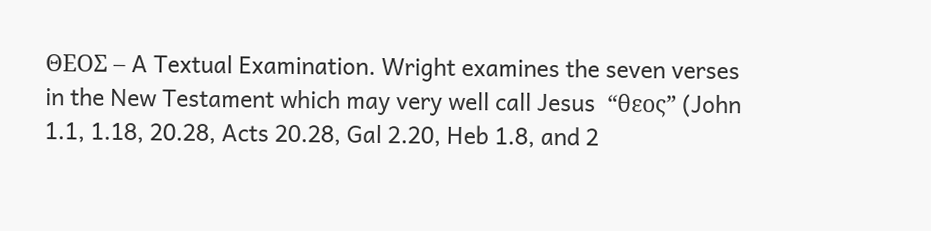ΘΕΟΣ – A Textual Examination. Wright examines the seven verses in the New Testament which may very well call Jesus  “θεος” (John 1.1, 1.18, 20.28, Acts 20.28, Gal 2.20, Heb 1.8, and 2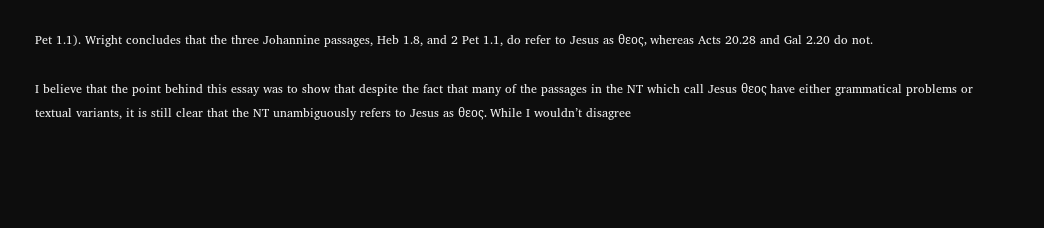Pet 1.1). Wright concludes that the three Johannine passages, Heb 1.8, and 2 Pet 1.1, do refer to Jesus as θεος, whereas Acts 20.28 and Gal 2.20 do not.

I believe that the point behind this essay was to show that despite the fact that many of the passages in the NT which call Jesus θεος have either grammatical problems or textual variants, it is still clear that the NT unambiguously refers to Jesus as θεος. While I wouldn’t disagree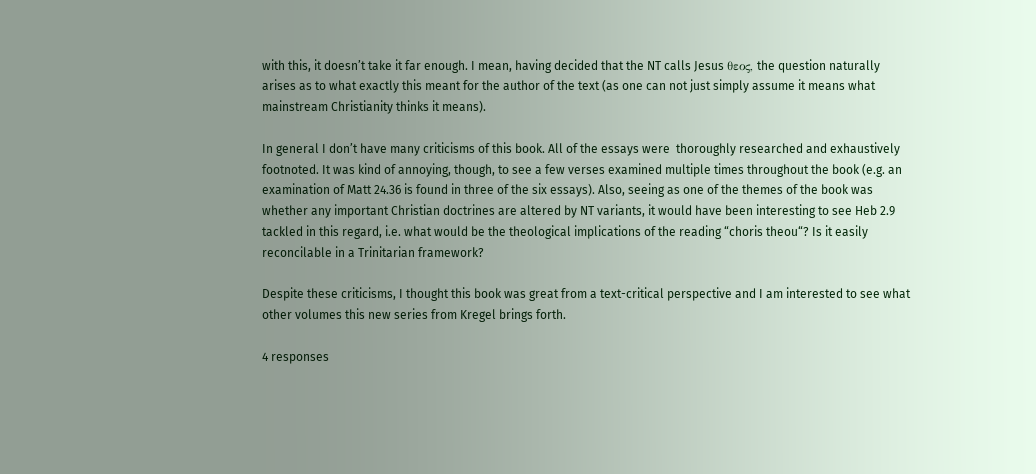with this, it doesn’t take it far enough. I mean, having decided that the NT calls Jesus θεος, the question naturally arises as to what exactly this meant for the author of the text (as one can not just simply assume it means what mainstream Christianity thinks it means).

In general I don’t have many criticisms of this book. All of the essays were  thoroughly researched and exhaustively footnoted. It was kind of annoying, though, to see a few verses examined multiple times throughout the book (e.g. an examination of Matt 24.36 is found in three of the six essays). Also, seeing as one of the themes of the book was whether any important Christian doctrines are altered by NT variants, it would have been interesting to see Heb 2.9 tackled in this regard, i.e. what would be the theological implications of the reading “choris theou“? Is it easily reconcilable in a Trinitarian framework?

Despite these criticisms, I thought this book was great from a text-critical perspective and I am interested to see what other volumes this new series from Kregel brings forth.

4 responses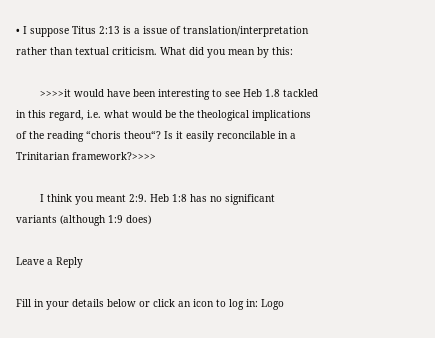• I suppose Titus 2:13 is a issue of translation/interpretation rather than textual criticism. What did you mean by this:

        >>>>it would have been interesting to see Heb 1.8 tackled in this regard, i.e. what would be the theological implications of the reading “choris theou“? Is it easily reconcilable in a Trinitarian framework?>>>>

        I think you meant 2:9. Heb 1:8 has no significant variants (although 1:9 does)

Leave a Reply

Fill in your details below or click an icon to log in: Logo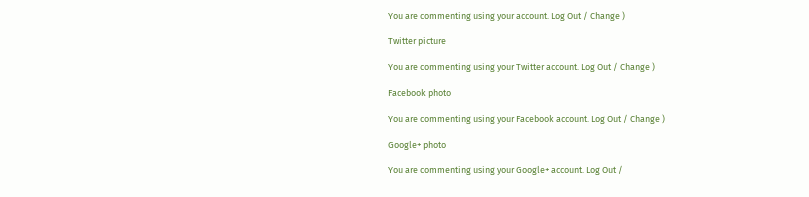You are commenting using your account. Log Out / Change )

Twitter picture

You are commenting using your Twitter account. Log Out / Change )

Facebook photo

You are commenting using your Facebook account. Log Out / Change )

Google+ photo

You are commenting using your Google+ account. Log Out /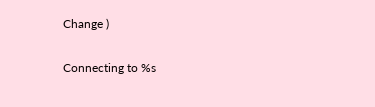Change )

Connecting to %s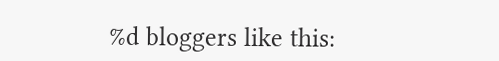%d bloggers like this: